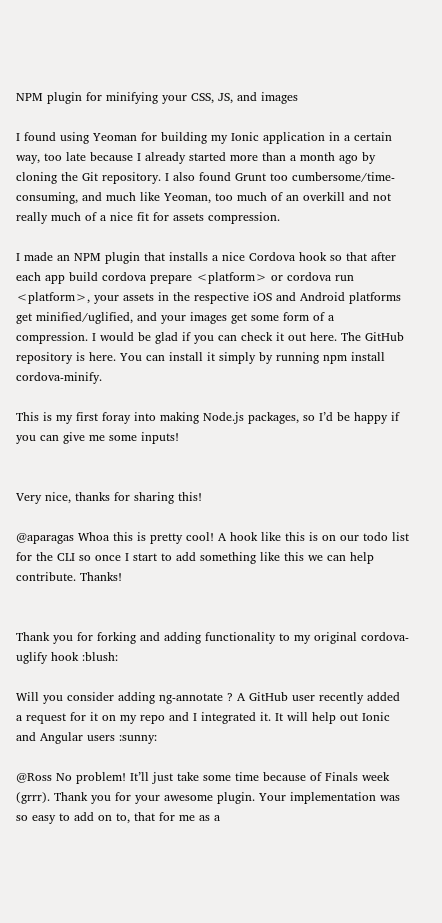NPM plugin for minifying your CSS, JS, and images

I found using Yeoman for building my Ionic application in a certain way, too late because I already started more than a month ago by cloning the Git repository. I also found Grunt too cumbersome/time-consuming, and much like Yeoman, too much of an overkill and not really much of a nice fit for assets compression.

I made an NPM plugin that installs a nice Cordova hook so that after each app build cordova prepare <platform> or cordova run <platform>, your assets in the respective iOS and Android platforms get minified/uglified, and your images get some form of a compression. I would be glad if you can check it out here. The GitHub repository is here. You can install it simply by running npm install cordova-minify.

This is my first foray into making Node.js packages, so I’d be happy if you can give me some inputs!


Very nice, thanks for sharing this!

@aparagas Whoa this is pretty cool! A hook like this is on our todo list for the CLI so once I start to add something like this we can help contribute. Thanks!


Thank you for forking and adding functionality to my original cordova-uglify hook :blush:

Will you consider adding ng-annotate ? A GitHub user recently added a request for it on my repo and I integrated it. It will help out Ionic and Angular users :sunny:

@Ross No problem! It’ll just take some time because of Finals week (grrr). Thank you for your awesome plugin. Your implementation was so easy to add on to, that for me as a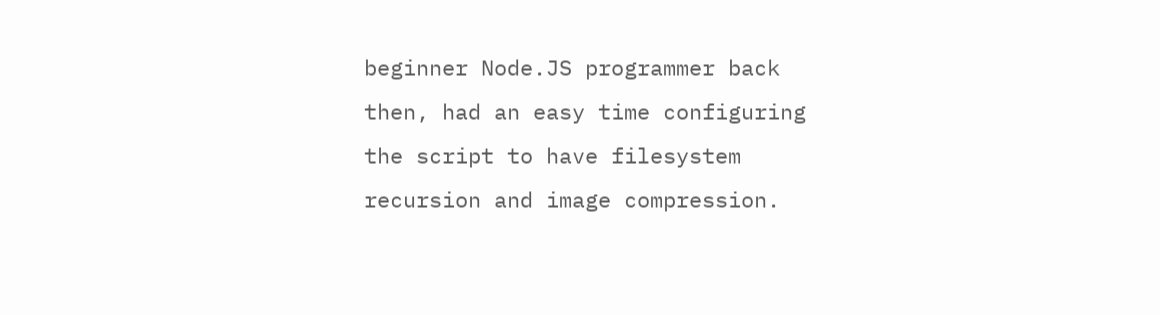beginner Node.JS programmer back then, had an easy time configuring the script to have filesystem recursion and image compression.